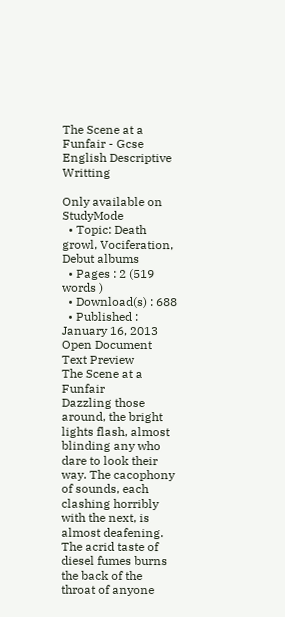The Scene at a Funfair - Gcse English Descriptive Writting

Only available on StudyMode
  • Topic: Death growl, Vociferation, Debut albums
  • Pages : 2 (519 words )
  • Download(s) : 688
  • Published : January 16, 2013
Open Document
Text Preview
The Scene at a Funfair
Dazzling those around, the bright lights flash, almost blinding any who dare to look their way. The cacophony of sounds, each clashing horribly with the next, is almost deafening. The acrid taste of diesel fumes burns the back of the throat of anyone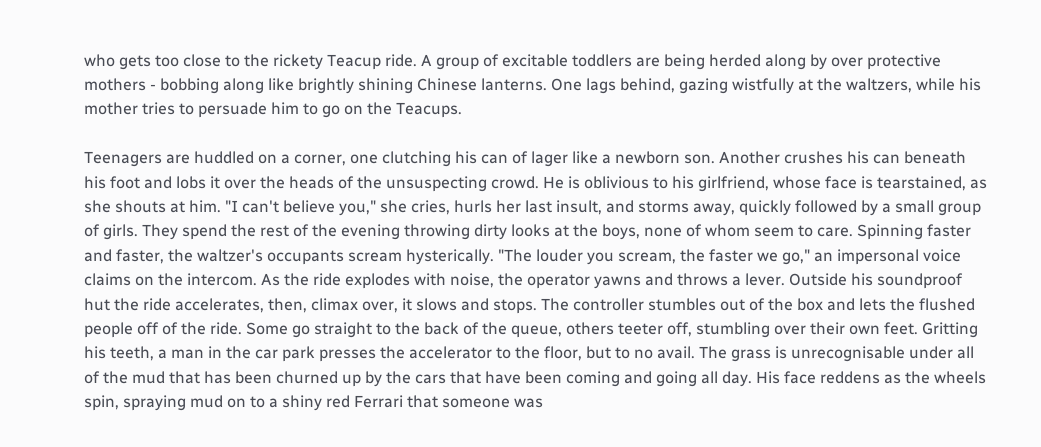who gets too close to the rickety Teacup ride. A group of excitable toddlers are being herded along by over protective mothers - bobbing along like brightly shining Chinese lanterns. One lags behind, gazing wistfully at the waltzers, while his mother tries to persuade him to go on the Teacups.

Teenagers are huddled on a corner, one clutching his can of lager like a newborn son. Another crushes his can beneath his foot and lobs it over the heads of the unsuspecting crowd. He is oblivious to his girlfriend, whose face is tearstained, as she shouts at him. "I can't believe you," she cries, hurls her last insult, and storms away, quickly followed by a small group of girls. They spend the rest of the evening throwing dirty looks at the boys, none of whom seem to care. Spinning faster and faster, the waltzer's occupants scream hysterically. "The louder you scream, the faster we go," an impersonal voice claims on the intercom. As the ride explodes with noise, the operator yawns and throws a lever. Outside his soundproof hut the ride accelerates, then, climax over, it slows and stops. The controller stumbles out of the box and lets the flushed people off of the ride. Some go straight to the back of the queue, others teeter off, stumbling over their own feet. Gritting his teeth, a man in the car park presses the accelerator to the floor, but to no avail. The grass is unrecognisable under all of the mud that has been churned up by the cars that have been coming and going all day. His face reddens as the wheels spin, spraying mud on to a shiny red Ferrari that someone was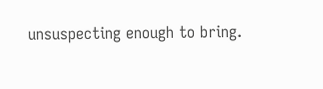unsuspecting enough to bring.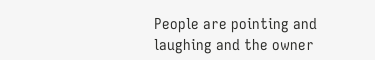People are pointing and laughing and the owner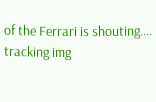of the Ferrari is shouting....
tracking img